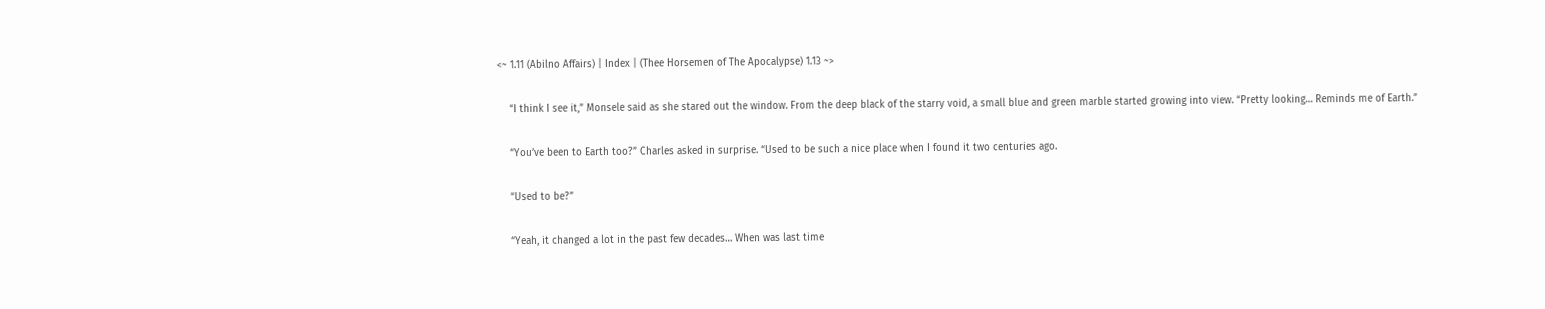<~ 1.11 (Abilno Affairs) | Index | (Thee Horsemen of The Apocalypse) 1.13 ~>

    “I think I see it,” Monsele said as she stared out the window. From the deep black of the starry void, a small blue and green marble started growing into view. “Pretty looking… Reminds me of Earth.”

    “You’ve been to Earth too?” Charles asked in surprise. “Used to be such a nice place when I found it two centuries ago.

    “Used to be?”

    “Yeah, it changed a lot in the past few decades… When was last time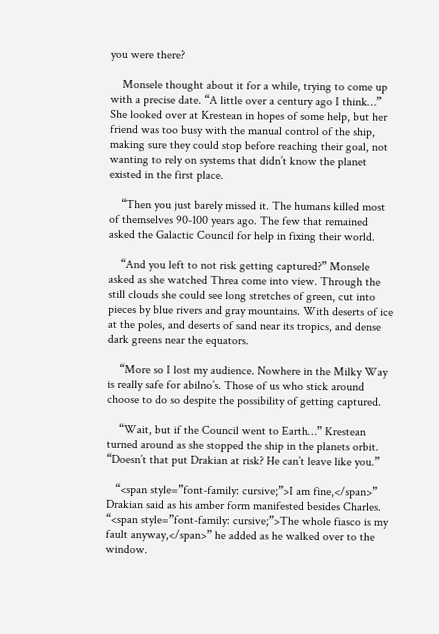you were there?

    Monsele thought about it for a while, trying to come up with a precise date. “A little over a century ago I think…” She looked over at Krestean in hopes of some help, but her friend was too busy with the manual control of the ship, making sure they could stop before reaching their goal, not wanting to rely on systems that didn’t know the planet existed in the first place.

    “Then you just barely missed it. The humans killed most of themselves 90-100 years ago. The few that remained asked the Galactic Council for help in fixing their world.

    “And you left to not risk getting captured?” Monsele asked as she watched Threa come into view. Through the still clouds she could see long stretches of green, cut into pieces by blue rivers and gray mountains. With deserts of ice at the poles, and deserts of sand near its tropics, and dense dark greens near the equators.

    “More so I lost my audience. Nowhere in the Milky Way is really safe for abilno’s. Those of us who stick around choose to do so despite the possibility of getting captured.

    “Wait, but if the Council went to Earth…” Krestean turned around as she stopped the ship in the planets orbit. “Doesn’t that put Drakian at risk? He can’t leave like you.”

   “<span style=”font-family: cursive;”>I am fine,</span>” Drakian said as his amber form manifested besides Charles. “<span style=”font-family: cursive;”>The whole fiasco is my fault anyway,</span>” he added as he walked over to the window.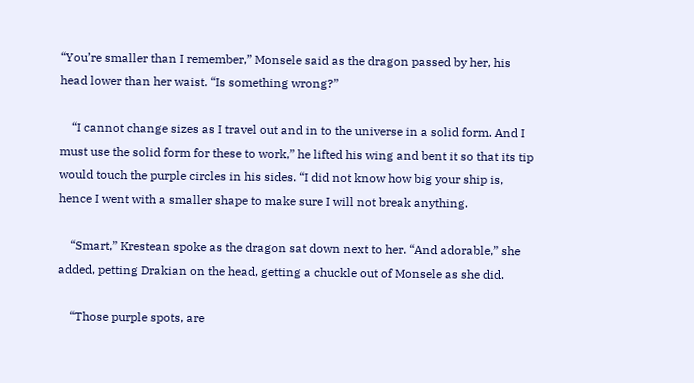“You’re smaller than I remember,” Monsele said as the dragon passed by her, his head lower than her waist. “Is something wrong?”

    “I cannot change sizes as I travel out and in to the universe in a solid form. And I must use the solid form for these to work,” he lifted his wing and bent it so that its tip would touch the purple circles in his sides. “I did not know how big your ship is, hence I went with a smaller shape to make sure I will not break anything.

    “Smart,” Krestean spoke as the dragon sat down next to her. “And adorable,” she added, petting Drakian on the head, getting a chuckle out of Monsele as she did.

    “Those purple spots, are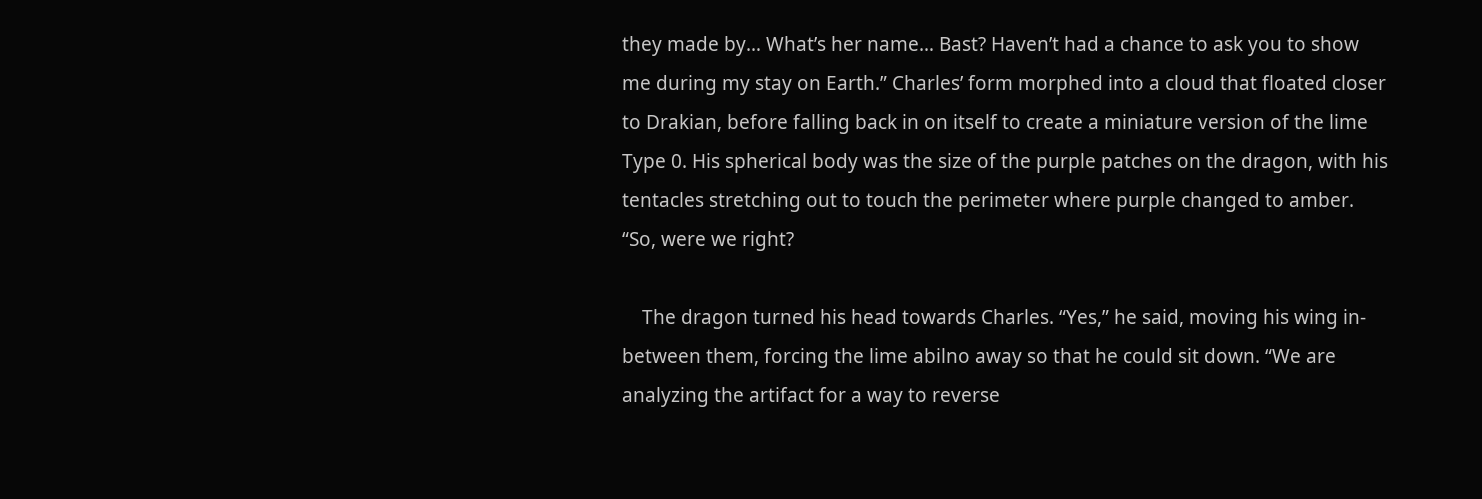they made by… What’s her name… Bast? Haven’t had a chance to ask you to show me during my stay on Earth.” Charles’ form morphed into a cloud that floated closer to Drakian, before falling back in on itself to create a miniature version of the lime Type 0. His spherical body was the size of the purple patches on the dragon, with his tentacles stretching out to touch the perimeter where purple changed to amber. “So, were we right?

    The dragon turned his head towards Charles. “Yes,” he said, moving his wing in-between them, forcing the lime abilno away so that he could sit down. “We are analyzing the artifact for a way to reverse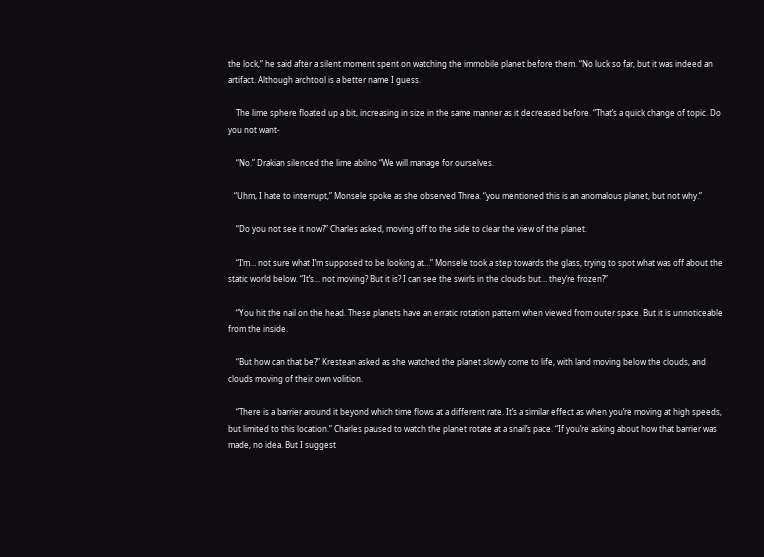the lock,” he said after a silent moment spent on watching the immobile planet before them. “No luck so far, but it was indeed an artifact. Although archtool is a better name I guess.

    The lime sphere floated up a bit, increasing in size in the same manner as it decreased before. “That’s a quick change of topic. Do you not want-

    “No.” Drakian silenced the lime abilno “We will manage for ourselves.

   “Uhm, I hate to interrupt,” Monsele spoke as she observed Threa. “you mentioned this is an anomalous planet, but not why.”

    “Do you not see it now?” Charles asked, moving off to the side to clear the view of the planet.

    “I’m… not sure what I’m supposed to be looking at…” Monsele took a step towards the glass, trying to spot what was off about the static world below. “It’s… not moving? But it is? I can see the swirls in the clouds but… they’re frozen?”

    “You hit the nail on the head. These planets have an erratic rotation pattern when viewed from outer space. But it is unnoticeable from the inside.

    “But how can that be?” Krestean asked as she watched the planet slowly come to life, with land moving below the clouds, and clouds moving of their own volition.

    “There is a barrier around it beyond which time flows at a different rate. It’s a similar effect as when you’re moving at high speeds, but limited to this location.” Charles paused to watch the planet rotate at a snail’s pace. “If you’re asking about how that barrier was made, no idea. But I suggest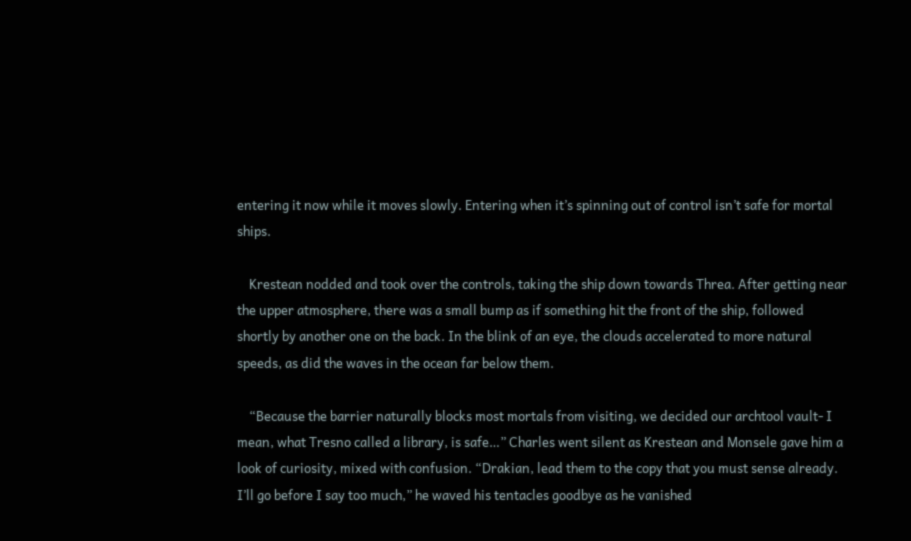entering it now while it moves slowly. Entering when it’s spinning out of control isn’t safe for mortal ships.

    Krestean nodded and took over the controls, taking the ship down towards Threa. After getting near the upper atmosphere, there was a small bump as if something hit the front of the ship, followed shortly by another one on the back. In the blink of an eye, the clouds accelerated to more natural speeds, as did the waves in the ocean far below them.

    “Because the barrier naturally blocks most mortals from visiting, we decided our archtool vault- I mean, what Tresno called a library, is safe…” Charles went silent as Krestean and Monsele gave him a look of curiosity, mixed with confusion. “Drakian, lead them to the copy that you must sense already. I’ll go before I say too much,” he waved his tentacles goodbye as he vanished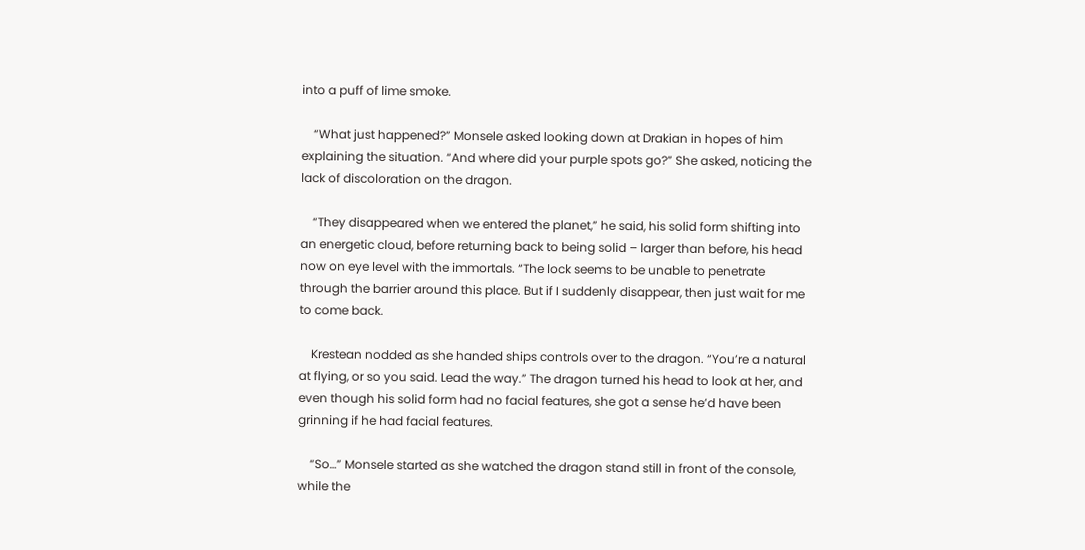into a puff of lime smoke.

    “What just happened?” Monsele asked looking down at Drakian in hopes of him explaining the situation. “And where did your purple spots go?” She asked, noticing the lack of discoloration on the dragon.

    “They disappeared when we entered the planet,” he said, his solid form shifting into an energetic cloud, before returning back to being solid – larger than before, his head now on eye level with the immortals. “The lock seems to be unable to penetrate through the barrier around this place. But if I suddenly disappear, then just wait for me to come back.

    Krestean nodded as she handed ships controls over to the dragon. “You’re a natural at flying, or so you said. Lead the way.” The dragon turned his head to look at her, and even though his solid form had no facial features, she got a sense he’d have been grinning if he had facial features.

    “So…” Monsele started as she watched the dragon stand still in front of the console, while the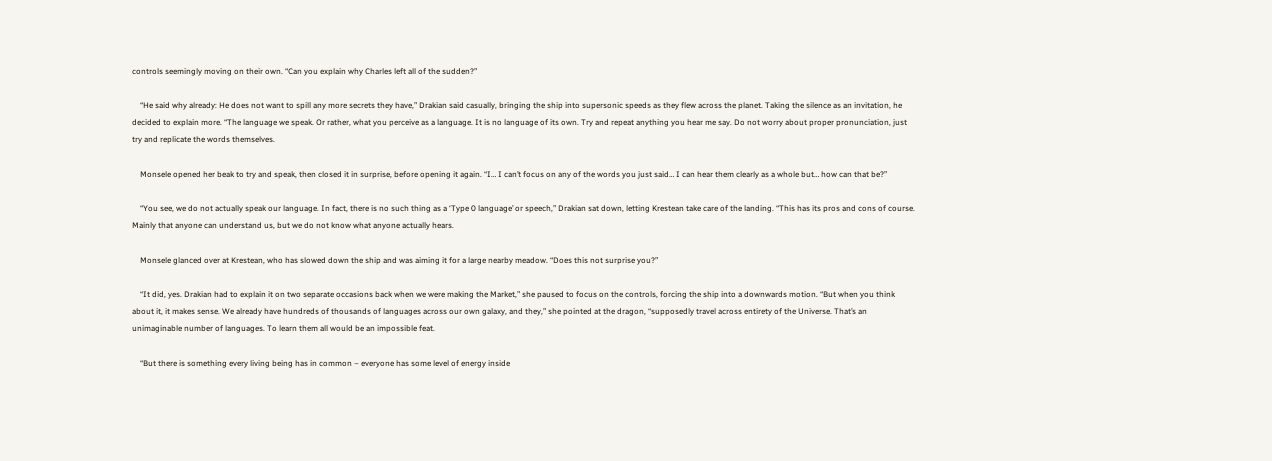controls seemingly moving on their own. “Can you explain why Charles left all of the sudden?”

    “He said why already: He does not want to spill any more secrets they have,” Drakian said casually, bringing the ship into supersonic speeds as they flew across the planet. Taking the silence as an invitation, he decided to explain more. “The language we speak. Or rather, what you perceive as a language. It is no language of its own. Try and repeat anything you hear me say. Do not worry about proper pronunciation, just try and replicate the words themselves.

    Monsele opened her beak to try and speak, then closed it in surprise, before opening it again. “I… I can’t focus on any of the words you just said… I can hear them clearly as a whole but… how can that be?”

    “You see, we do not actually speak our language. In fact, there is no such thing as a ‘Type 0 language’ or speech,” Drakian sat down, letting Krestean take care of the landing. “This has its pros and cons of course. Mainly that anyone can understand us, but we do not know what anyone actually hears.

    Monsele glanced over at Krestean, who has slowed down the ship and was aiming it for a large nearby meadow. “Does this not surprise you?”

    “It did, yes. Drakian had to explain it on two separate occasions back when we were making the Market,” she paused to focus on the controls, forcing the ship into a downwards motion. “But when you think about it, it makes sense. We already have hundreds of thousands of languages across our own galaxy, and they,” she pointed at the dragon, “supposedly travel across entirety of the Universe. That’s an unimaginable number of languages. To learn them all would be an impossible feat.

    “But there is something every living being has in common – everyone has some level of energy inside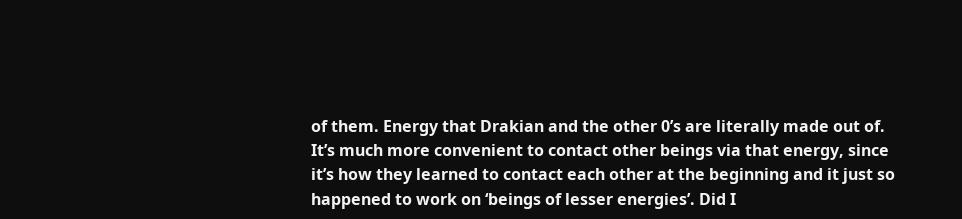of them. Energy that Drakian and the other 0’s are literally made out of. It’s much more convenient to contact other beings via that energy, since it’s how they learned to contact each other at the beginning and it just so happened to work on ‘beings of lesser energies’. Did I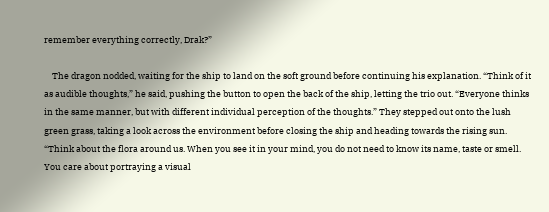remember everything correctly, Drak?”

    The dragon nodded, waiting for the ship to land on the soft ground before continuing his explanation. “Think of it as audible thoughts,” he said, pushing the button to open the back of the ship, letting the trio out. “Everyone thinks in the same manner, but with different individual perception of the thoughts.” They stepped out onto the lush green grass, taking a look across the environment before closing the ship and heading towards the rising sun. “Think about the flora around us. When you see it in your mind, you do not need to know its name, taste or smell. You care about portraying a visual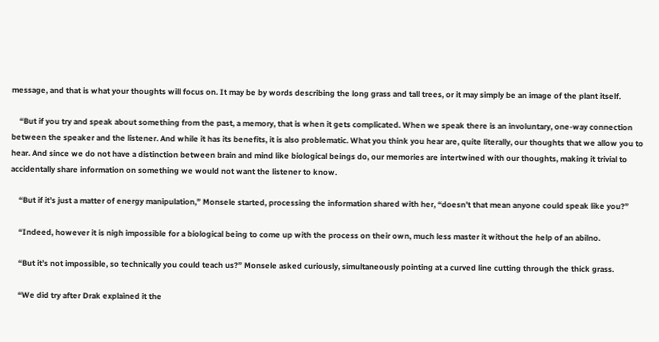message, and that is what your thoughts will focus on. It may be by words describing the long grass and tall trees, or it may simply be an image of the plant itself.

    “But if you try and speak about something from the past, a memory, that is when it gets complicated. When we speak there is an involuntary, one-way connection between the speaker and the listener. And while it has its benefits, it is also problematic. What you think you hear are, quite literally, our thoughts that we allow you to hear. And since we do not have a distinction between brain and mind like biological beings do, our memories are intertwined with our thoughts, making it trivial to accidentally share information on something we would not want the listener to know.

    “But if it’s just a matter of energy manipulation,” Monsele started, processing the information shared with her, “doesn’t that mean anyone could speak like you?”

    “Indeed, however it is nigh impossible for a biological being to come up with the process on their own, much less master it without the help of an abilno.

    “But it’s not impossible, so technically you could teach us?” Monsele asked curiously, simultaneously pointing at a curved line cutting through the thick grass.

    “We did try after Drak explained it the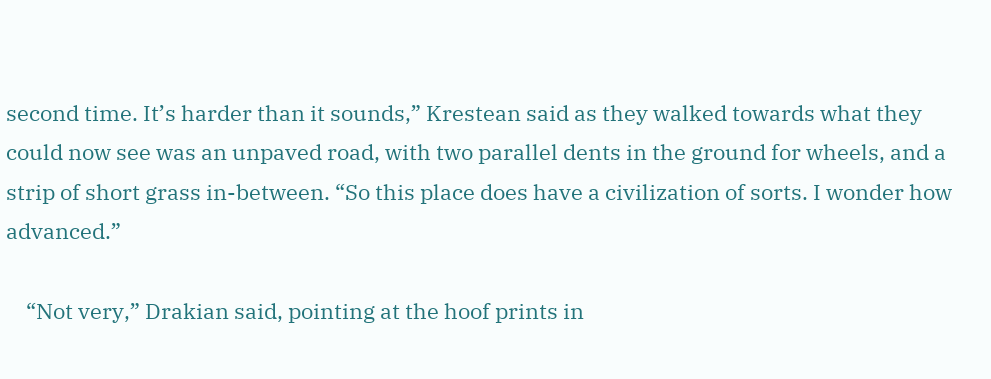second time. It’s harder than it sounds,” Krestean said as they walked towards what they could now see was an unpaved road, with two parallel dents in the ground for wheels, and a strip of short grass in-between. “So this place does have a civilization of sorts. I wonder how advanced.”

    “Not very,” Drakian said, pointing at the hoof prints in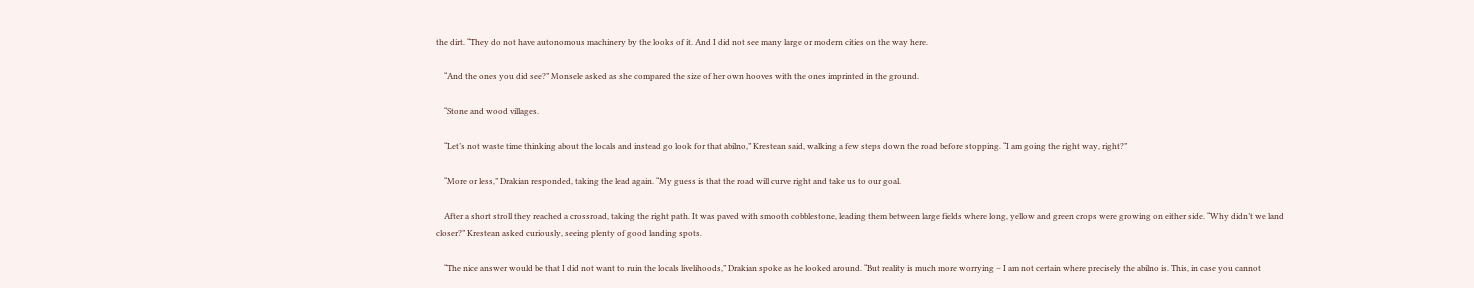the dirt. “They do not have autonomous machinery by the looks of it. And I did not see many large or modern cities on the way here.

    “And the ones you did see?” Monsele asked as she compared the size of her own hooves with the ones imprinted in the ground.

    “Stone and wood villages.

    “Let’s not waste time thinking about the locals and instead go look for that abilno,” Krestean said, walking a few steps down the road before stopping. “I am going the right way, right?”

    “More or less,” Drakian responded, taking the lead again. “My guess is that the road will curve right and take us to our goal.

    After a short stroll they reached a crossroad, taking the right path. It was paved with smooth cobblestone, leading them between large fields where long, yellow and green crops were growing on either side. “Why didn’t we land closer?” Krestean asked curiously, seeing plenty of good landing spots.

    “The nice answer would be that I did not want to ruin the locals livelihoods,” Drakian spoke as he looked around. “But reality is much more worrying – I am not certain where precisely the abilno is. This, in case you cannot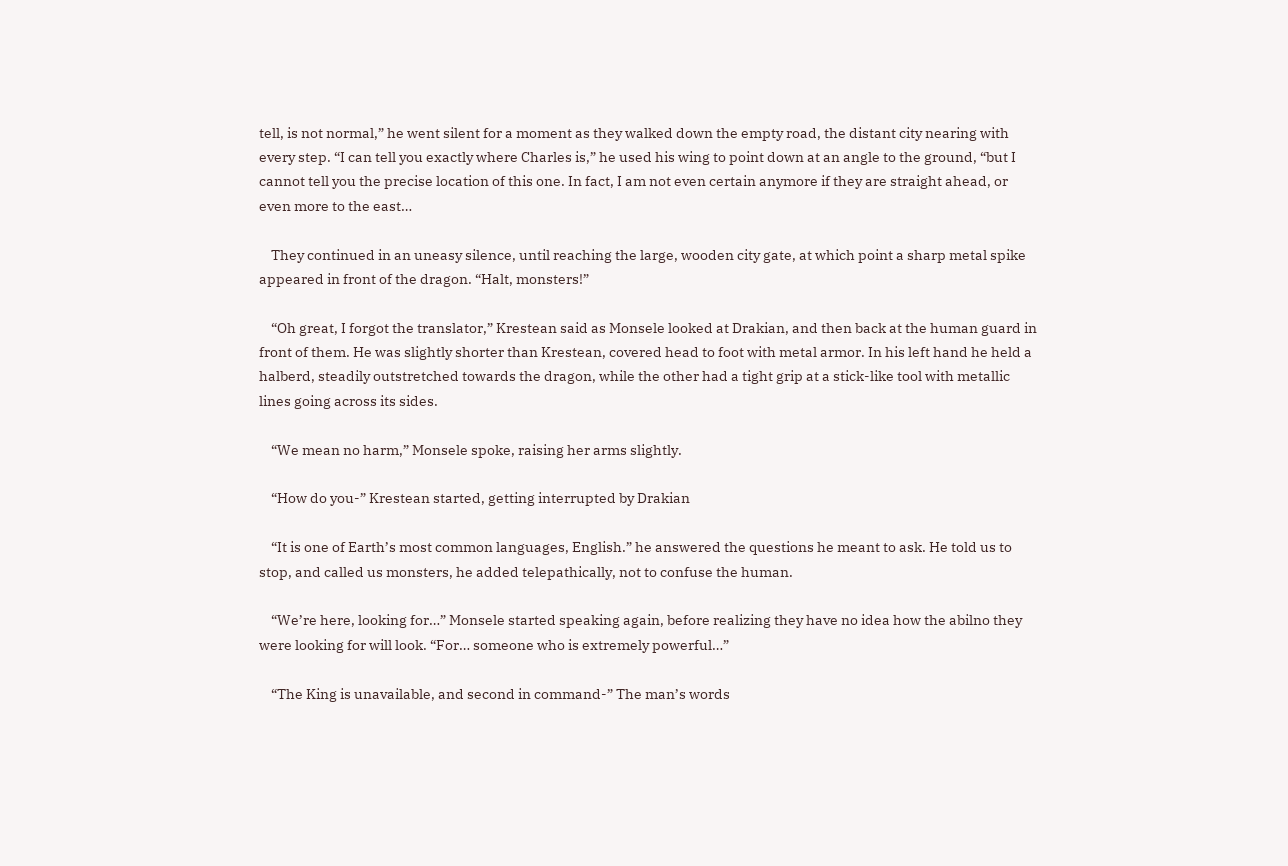tell, is not normal,” he went silent for a moment as they walked down the empty road, the distant city nearing with every step. “I can tell you exactly where Charles is,” he used his wing to point down at an angle to the ground, “but I cannot tell you the precise location of this one. In fact, I am not even certain anymore if they are straight ahead, or even more to the east…

    They continued in an uneasy silence, until reaching the large, wooden city gate, at which point a sharp metal spike appeared in front of the dragon. “Halt, monsters!”

    “Oh great, I forgot the translator,” Krestean said as Monsele looked at Drakian, and then back at the human guard in front of them. He was slightly shorter than Krestean, covered head to foot with metal armor. In his left hand he held a halberd, steadily outstretched towards the dragon, while the other had a tight grip at a stick-like tool with metallic lines going across its sides.

    “We mean no harm,” Monsele spoke, raising her arms slightly.

    “How do you-” Krestean started, getting interrupted by Drakian

    “It is one of Earth’s most common languages, English.” he answered the questions he meant to ask. He told us to stop, and called us monsters, he added telepathically, not to confuse the human.

    “We’re here, looking for…” Monsele started speaking again, before realizing they have no idea how the abilno they were looking for will look. “For… someone who is extremely powerful…”

    “The King is unavailable, and second in command-” The man’s words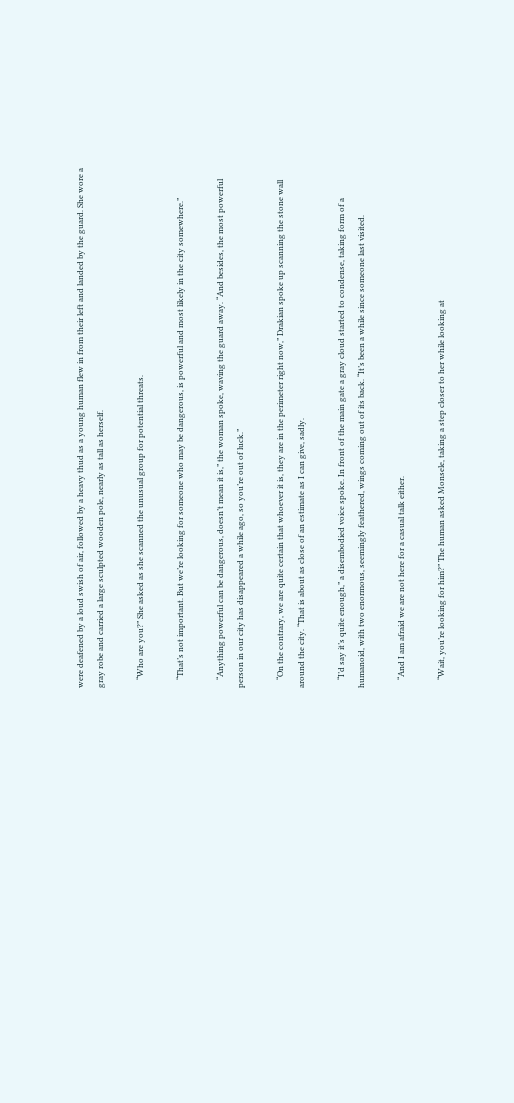were deafened by a loud swish of air, followed by a heavy thud as a young human flew in from their left and landed by the guard. She wore a gray robe and carried a large sculpted wooden pole, nearly as tall as herself.

    “Who are you?” She asked as she scanned the unusual group for potential threats.

    “That’s not important. But we’re looking for someone who may be dangerous, is powerful and most likely in the city somewhere.”

    “Anything powerful can be dangerous, doesn’t mean it is,” the woman spoke, waving the guard away. “And besides, the most powerful person in our city has disappeared a while ago, so you’re out of luck.”

    “On the contrary, we are quite certain that whoever it is, they are in the perimeter right now,” Drakian spoke up scanning the stone wall around the city. “That is about as close of an estimate as I can give, sadly.

    “I’d say it’s quite enough,” a disembodied voice spoke. In front of the main gate a gray cloud started to condense, taking form of a humanoid, with two enormous, seemingly feathered, wings coming out of its back. “It’s been a while since someone last visited.

    “And I am afraid we are not here for a casual talk either.

    “Wait, you’re looking for him?” The human asked Monsele, taking a step closer to her while looking at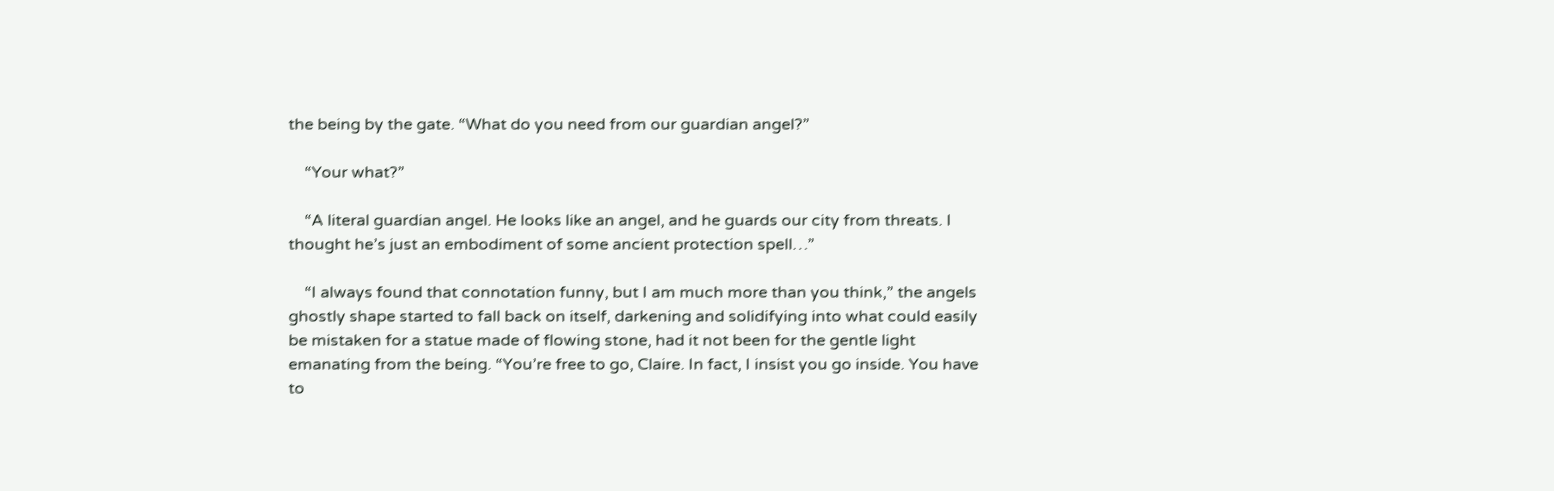the being by the gate. “What do you need from our guardian angel?”

    “Your what?”

    “A literal guardian angel. He looks like an angel, and he guards our city from threats. I thought he’s just an embodiment of some ancient protection spell…”

    “I always found that connotation funny, but I am much more than you think,” the angels ghostly shape started to fall back on itself, darkening and solidifying into what could easily be mistaken for a statue made of flowing stone, had it not been for the gentle light emanating from the being. “You’re free to go, Claire. In fact, I insist you go inside. You have to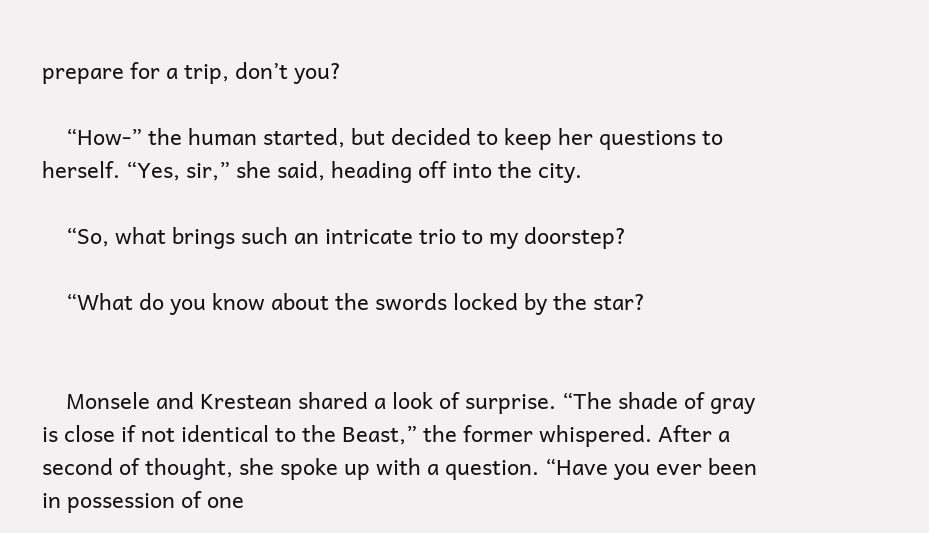prepare for a trip, don’t you?

    “How-” the human started, but decided to keep her questions to herself. “Yes, sir,” she said, heading off into the city.

    “So, what brings such an intricate trio to my doorstep?

    “What do you know about the swords locked by the star?


    Monsele and Krestean shared a look of surprise. “The shade of gray is close if not identical to the Beast,” the former whispered. After a second of thought, she spoke up with a question. “Have you ever been in possession of one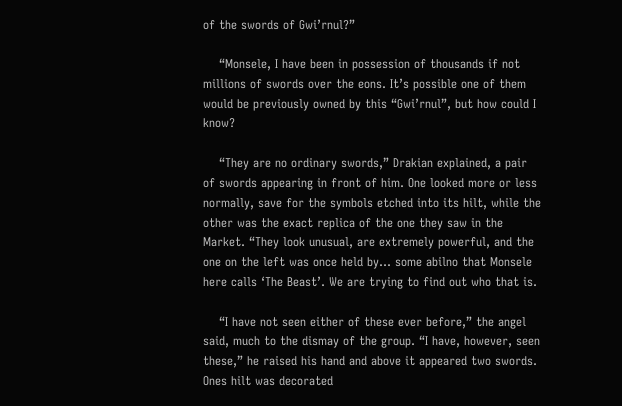of the swords of Gwi’rnul?”

    “Monsele, I have been in possession of thousands if not millions of swords over the eons. It’s possible one of them would be previously owned by this “Gwi’rnul”, but how could I know?

    “They are no ordinary swords,” Drakian explained, a pair of swords appearing in front of him. One looked more or less normally, save for the symbols etched into its hilt, while the other was the exact replica of the one they saw in the Market. “They look unusual, are extremely powerful, and the one on the left was once held by… some abilno that Monsele here calls ‘The Beast’. We are trying to find out who that is.

    “I have not seen either of these ever before,” the angel said, much to the dismay of the group. “I have, however, seen these,” he raised his hand and above it appeared two swords. Ones hilt was decorated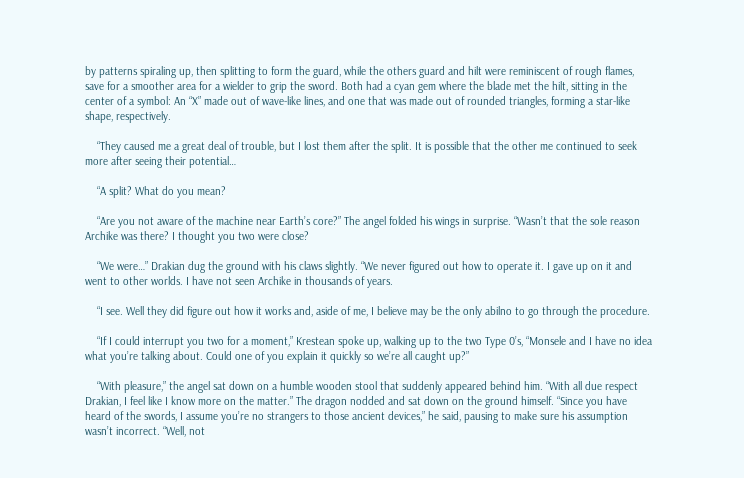by patterns spiraling up, then splitting to form the guard, while the others guard and hilt were reminiscent of rough flames, save for a smoother area for a wielder to grip the sword. Both had a cyan gem where the blade met the hilt, sitting in the center of a symbol: An “X” made out of wave-like lines, and one that was made out of rounded triangles, forming a star-like shape, respectively.

    “They caused me a great deal of trouble, but I lost them after the split. It is possible that the other me continued to seek more after seeing their potential…

    “A split? What do you mean?

    “Are you not aware of the machine near Earth’s core?” The angel folded his wings in surprise. “Wasn’t that the sole reason Archike was there? I thought you two were close?

    “We were…” Drakian dug the ground with his claws slightly. “We never figured out how to operate it. I gave up on it and went to other worlds. I have not seen Archike in thousands of years.

    “I see. Well they did figure out how it works and, aside of me, I believe may be the only abilno to go through the procedure.

    “If I could interrupt you two for a moment,” Krestean spoke up, walking up to the two Type 0’s, “Monsele and I have no idea what you’re talking about. Could one of you explain it quickly so we’re all caught up?”

    “With pleasure,” the angel sat down on a humble wooden stool that suddenly appeared behind him. “With all due respect Drakian, I feel like I know more on the matter.” The dragon nodded and sat down on the ground himself. “Since you have heard of the swords, I assume you’re no strangers to those ancient devices,” he said, pausing to make sure his assumption wasn’t incorrect. “Well, not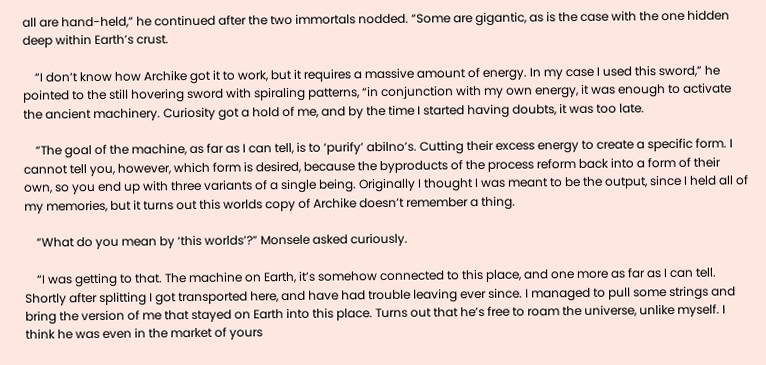all are hand-held,” he continued after the two immortals nodded. “Some are gigantic, as is the case with the one hidden deep within Earth’s crust.

    “I don’t know how Archike got it to work, but it requires a massive amount of energy. In my case I used this sword,” he pointed to the still hovering sword with spiraling patterns, “in conjunction with my own energy, it was enough to activate the ancient machinery. Curiosity got a hold of me, and by the time I started having doubts, it was too late.

    “The goal of the machine, as far as I can tell, is to ‘purify’ abilno’s. Cutting their excess energy to create a specific form. I cannot tell you, however, which form is desired, because the byproducts of the process reform back into a form of their own, so you end up with three variants of a single being. Originally I thought I was meant to be the output, since I held all of my memories, but it turns out this worlds copy of Archike doesn’t remember a thing.

    “What do you mean by ‘this worlds’?” Monsele asked curiously.

    “I was getting to that. The machine on Earth, it’s somehow connected to this place, and one more as far as I can tell. Shortly after splitting I got transported here, and have had trouble leaving ever since. I managed to pull some strings and bring the version of me that stayed on Earth into this place. Turns out that he’s free to roam the universe, unlike myself. I think he was even in the market of yours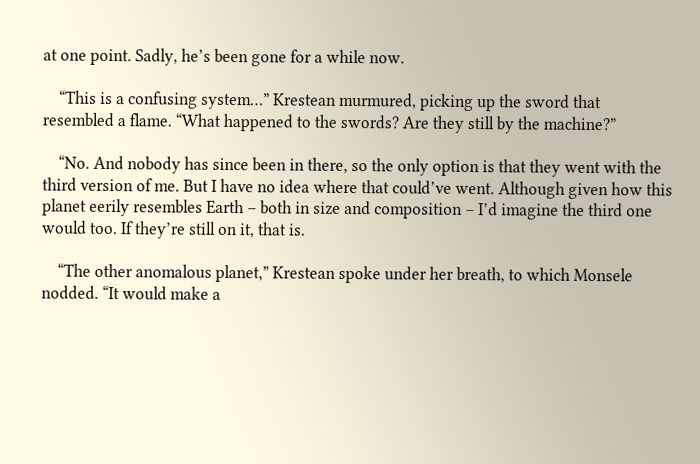at one point. Sadly, he’s been gone for a while now.

    “This is a confusing system…” Krestean murmured, picking up the sword that resembled a flame. “What happened to the swords? Are they still by the machine?”

    “No. And nobody has since been in there, so the only option is that they went with the third version of me. But I have no idea where that could’ve went. Although given how this planet eerily resembles Earth – both in size and composition – I’d imagine the third one would too. If they’re still on it, that is.

    “The other anomalous planet,” Krestean spoke under her breath, to which Monsele nodded. “It would make a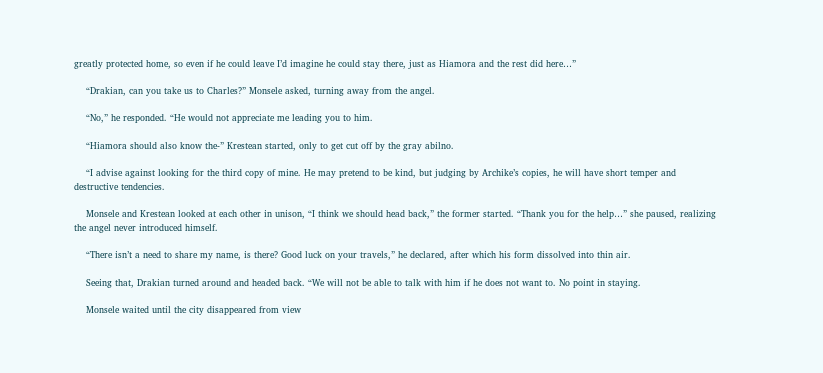greatly protected home, so even if he could leave I’d imagine he could stay there, just as Hiamora and the rest did here…”

    “Drakian, can you take us to Charles?” Monsele asked, turning away from the angel.

    “No,” he responded. “He would not appreciate me leading you to him.

    “Hiamora should also know the-” Krestean started, only to get cut off by the gray abilno.

    “I advise against looking for the third copy of mine. He may pretend to be kind, but judging by Archike’s copies, he will have short temper and destructive tendencies.

    Monsele and Krestean looked at each other in unison, “I think we should head back,” the former started. “Thank you for the help…” she paused, realizing the angel never introduced himself.

    “There isn’t a need to share my name, is there? Good luck on your travels,” he declared, after which his form dissolved into thin air.

    Seeing that, Drakian turned around and headed back. “We will not be able to talk with him if he does not want to. No point in staying.

    Monsele waited until the city disappeared from view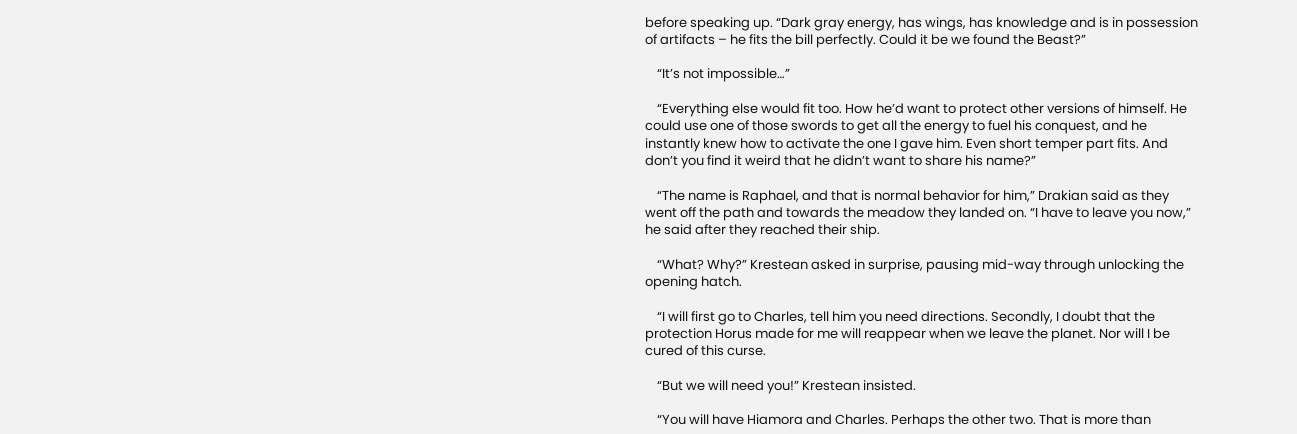before speaking up. “Dark gray energy, has wings, has knowledge and is in possession of artifacts – he fits the bill perfectly. Could it be we found the Beast?”

    “It’s not impossible…”

    “Everything else would fit too. How he’d want to protect other versions of himself. He could use one of those swords to get all the energy to fuel his conquest, and he instantly knew how to activate the one I gave him. Even short temper part fits. And don’t you find it weird that he didn’t want to share his name?”

    “The name is Raphael, and that is normal behavior for him,” Drakian said as they went off the path and towards the meadow they landed on. “I have to leave you now,” he said after they reached their ship.

    “What? Why?” Krestean asked in surprise, pausing mid-way through unlocking the opening hatch.

    “I will first go to Charles, tell him you need directions. Secondly, I doubt that the protection Horus made for me will reappear when we leave the planet. Nor will I be cured of this curse.

    “But we will need you!” Krestean insisted.

    “You will have Hiamora and Charles. Perhaps the other two. That is more than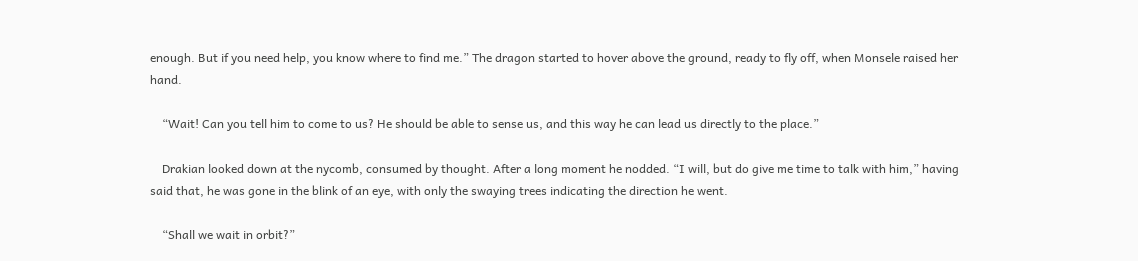enough. But if you need help, you know where to find me.” The dragon started to hover above the ground, ready to fly off, when Monsele raised her hand.

    “Wait! Can you tell him to come to us? He should be able to sense us, and this way he can lead us directly to the place.”

    Drakian looked down at the nycomb, consumed by thought. After a long moment he nodded. “I will, but do give me time to talk with him,” having said that, he was gone in the blink of an eye, with only the swaying trees indicating the direction he went.

    “Shall we wait in orbit?”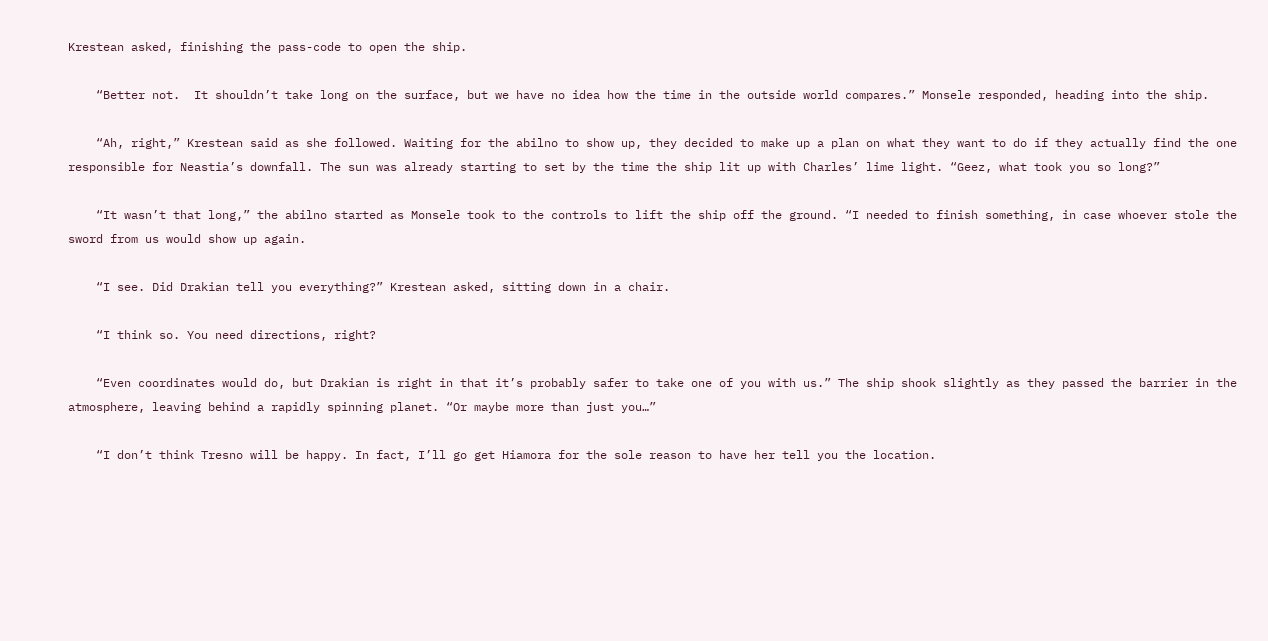Krestean asked, finishing the pass-code to open the ship.

    “Better not.  It shouldn’t take long on the surface, but we have no idea how the time in the outside world compares.” Monsele responded, heading into the ship.

    “Ah, right,” Krestean said as she followed. Waiting for the abilno to show up, they decided to make up a plan on what they want to do if they actually find the one responsible for Neastia’s downfall. The sun was already starting to set by the time the ship lit up with Charles’ lime light. “Geez, what took you so long?”

    “It wasn’t that long,” the abilno started as Monsele took to the controls to lift the ship off the ground. “I needed to finish something, in case whoever stole the sword from us would show up again.

    “I see. Did Drakian tell you everything?” Krestean asked, sitting down in a chair.

    “I think so. You need directions, right?

    “Even coordinates would do, but Drakian is right in that it’s probably safer to take one of you with us.” The ship shook slightly as they passed the barrier in the atmosphere, leaving behind a rapidly spinning planet. “Or maybe more than just you…”

    “I don’t think Tresno will be happy. In fact, I’ll go get Hiamora for the sole reason to have her tell you the location.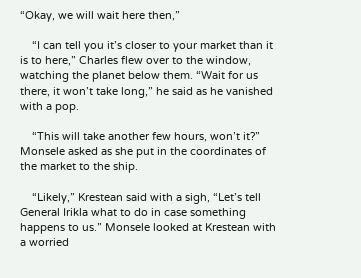“Okay, we will wait here then,”

    “I can tell you it’s closer to your market than it is to here,” Charles flew over to the window, watching the planet below them. “Wait for us there, it won’t take long,” he said as he vanished with a pop.

    “This will take another few hours, won’t it?” Monsele asked as she put in the coordinates of the market to the ship.

    “Likely,” Krestean said with a sigh, “Let’s tell General Irikla what to do in case something happens to us.” Monsele looked at Krestean with a worried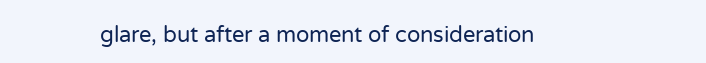glare, but after a moment of consideration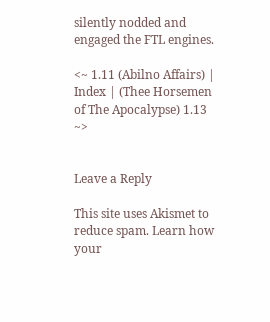silently nodded and engaged the FTL engines.

<~ 1.11 (Abilno Affairs) | Index | (Thee Horsemen of The Apocalypse) 1.13 ~>


Leave a Reply

This site uses Akismet to reduce spam. Learn how your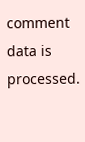comment data is processed.